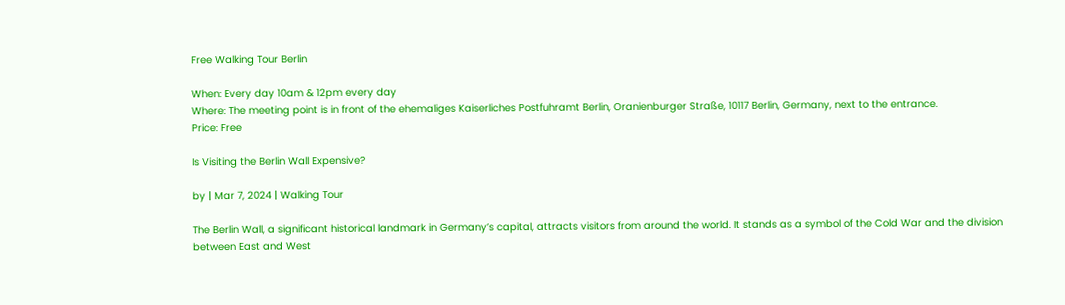Free Walking Tour Berlin

When: Every day 10am & 12pm every day
Where: The meeting point is in front of the ehemaliges Kaiserliches Postfuhramt Berlin, Oranienburger Straße, 10117 Berlin, Germany, next to the entrance.
Price: Free

Is Visiting the Berlin Wall Expensive?

by | Mar 7, 2024 | Walking Tour

The Berlin Wall, a significant historical landmark in Germany’s capital, attracts visitors from around the world. It stands as a symbol of the Cold War and the division between East and West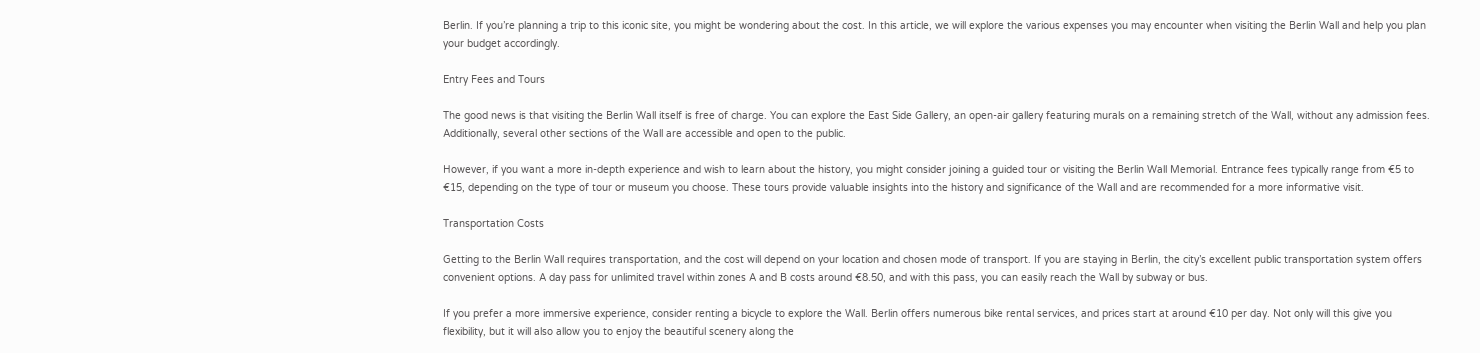Berlin. If you’re planning a trip to this iconic site, you might be wondering about the cost. In this article, we will explore the various expenses you may encounter when visiting the Berlin Wall and help you plan your budget accordingly.

Entry Fees and Tours

The good news is that visiting the Berlin Wall itself is free of charge. You can explore the East Side Gallery, an open-air gallery featuring murals on a remaining stretch of the Wall, without any admission fees. Additionally, several other sections of the Wall are accessible and open to the public.

However, if you want a more in-depth experience and wish to learn about the history, you might consider joining a guided tour or visiting the Berlin Wall Memorial. Entrance fees typically range from €5 to €15, depending on the type of tour or museum you choose. These tours provide valuable insights into the history and significance of the Wall and are recommended for a more informative visit.

Transportation Costs

Getting to the Berlin Wall requires transportation, and the cost will depend on your location and chosen mode of transport. If you are staying in Berlin, the city’s excellent public transportation system offers convenient options. A day pass for unlimited travel within zones A and B costs around €8.50, and with this pass, you can easily reach the Wall by subway or bus.

If you prefer a more immersive experience, consider renting a bicycle to explore the Wall. Berlin offers numerous bike rental services, and prices start at around €10 per day. Not only will this give you flexibility, but it will also allow you to enjoy the beautiful scenery along the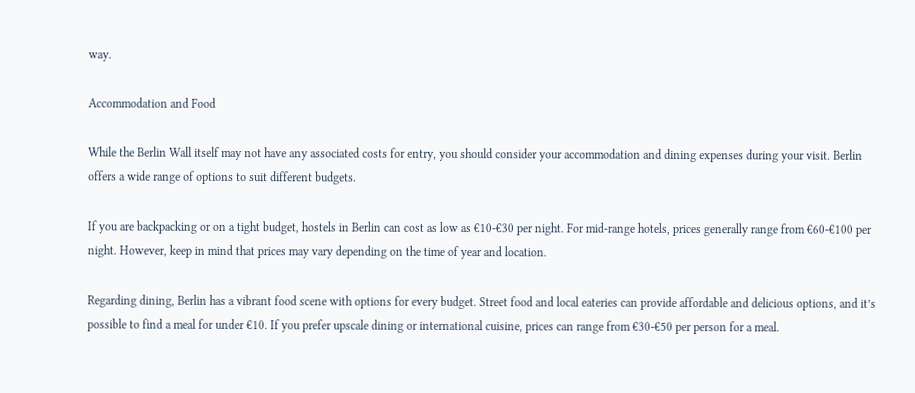way.

Accommodation and Food

While the Berlin Wall itself may not have any associated costs for entry, you should consider your accommodation and dining expenses during your visit. Berlin offers a wide range of options to suit different budgets.

If you are backpacking or on a tight budget, hostels in Berlin can cost as low as €10-€30 per night. For mid-range hotels, prices generally range from €60-€100 per night. However, keep in mind that prices may vary depending on the time of year and location.

Regarding dining, Berlin has a vibrant food scene with options for every budget. Street food and local eateries can provide affordable and delicious options, and it’s possible to find a meal for under €10. If you prefer upscale dining or international cuisine, prices can range from €30-€50 per person for a meal.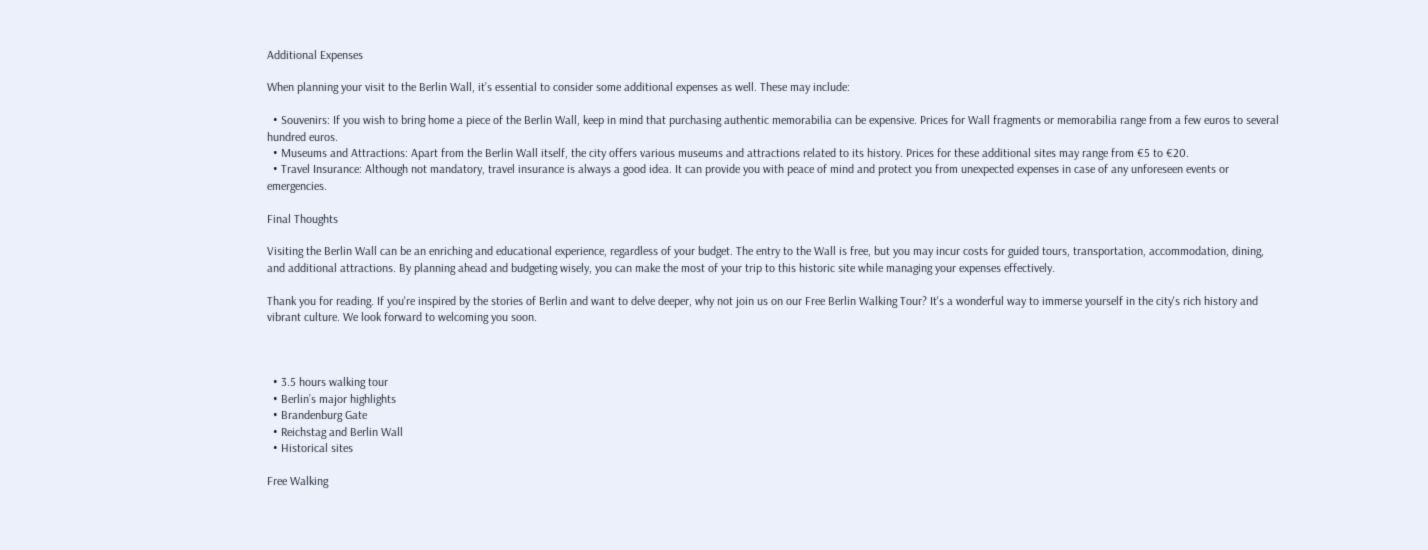Additional Expenses

When planning your visit to the Berlin Wall, it’s essential to consider some additional expenses as well. These may include:

  • Souvenirs: If you wish to bring home a piece of the Berlin Wall, keep in mind that purchasing authentic memorabilia can be expensive. Prices for Wall fragments or memorabilia range from a few euros to several hundred euros.
  • Museums and Attractions: Apart from the Berlin Wall itself, the city offers various museums and attractions related to its history. Prices for these additional sites may range from €5 to €20.
  • Travel Insurance: Although not mandatory, travel insurance is always a good idea. It can provide you with peace of mind and protect you from unexpected expenses in case of any unforeseen events or emergencies.

Final Thoughts

Visiting the Berlin Wall can be an enriching and educational experience, regardless of your budget. The entry to the Wall is free, but you may incur costs for guided tours, transportation, accommodation, dining, and additional attractions. By planning ahead and budgeting wisely, you can make the most of your trip to this historic site while managing your expenses effectively.

Thank you for reading. If you're inspired by the stories of Berlin and want to delve deeper, why not join us on our Free Berlin Walking Tour? It's a wonderful way to immerse yourself in the city's rich history and vibrant culture. We look forward to welcoming you soon.



  • 3.5 hours walking tour
  • Berlin’s major highlights
  • Brandenburg Gate
  • Reichstag and Berlin Wall
  • Historical sites

Free Walking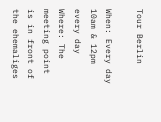Tour Berlin

When: Every day 10am & 12pm every day
Where: The meeting point is in front of the ehemaliges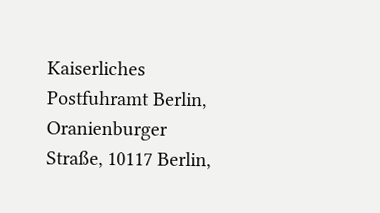Kaiserliches Postfuhramt Berlin, Oranienburger Straße, 10117 Berlin,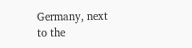Germany, next to the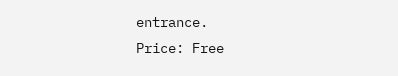entrance.
Price: Free